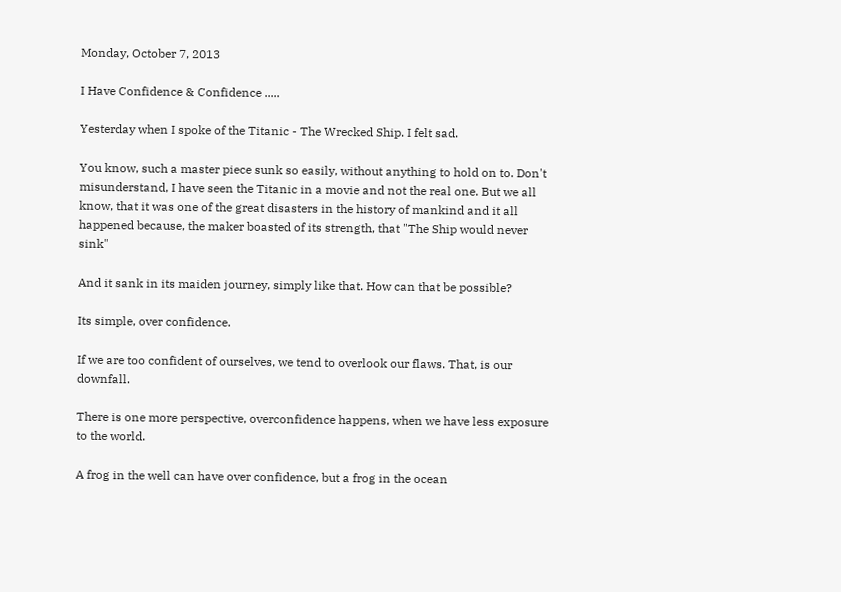Monday, October 7, 2013

I Have Confidence & Confidence .....

Yesterday when I spoke of the Titanic - The Wrecked Ship. I felt sad.

You know, such a master piece sunk so easily, without anything to hold on to. Don't misunderstand, I have seen the Titanic in a movie and not the real one. But we all know, that it was one of the great disasters in the history of mankind and it all happened because, the maker boasted of its strength, that "The Ship would never sink"

And it sank in its maiden journey, simply like that. How can that be possible?

Its simple, over confidence.

If we are too confident of ourselves, we tend to overlook our flaws. That, is our downfall.

There is one more perspective, overconfidence happens, when we have less exposure to the world.

A frog in the well can have over confidence, but a frog in the ocean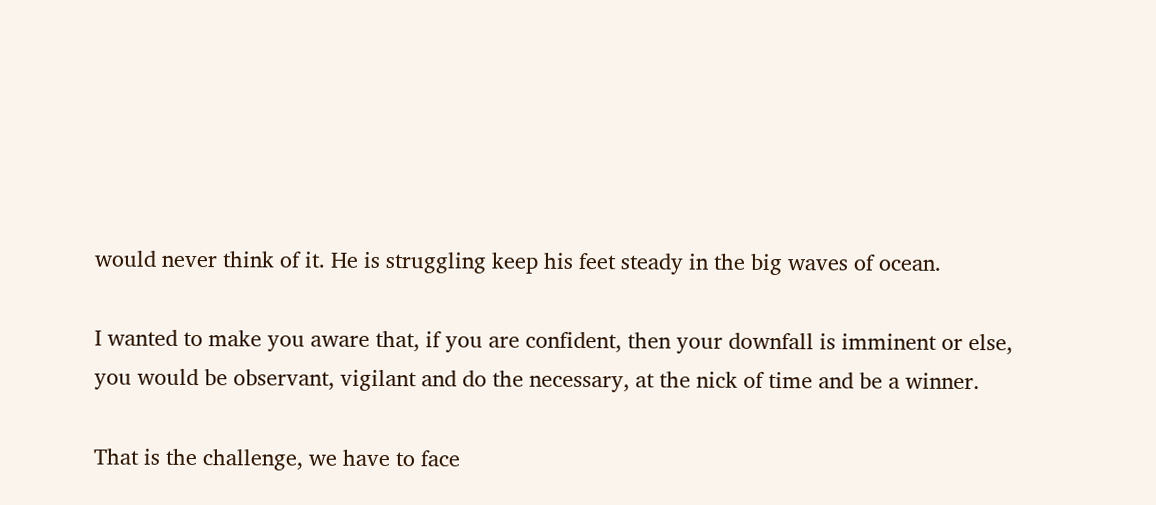would never think of it. He is struggling keep his feet steady in the big waves of ocean.

I wanted to make you aware that, if you are confident, then your downfall is imminent or else, you would be observant, vigilant and do the necessary, at the nick of time and be a winner.

That is the challenge, we have to face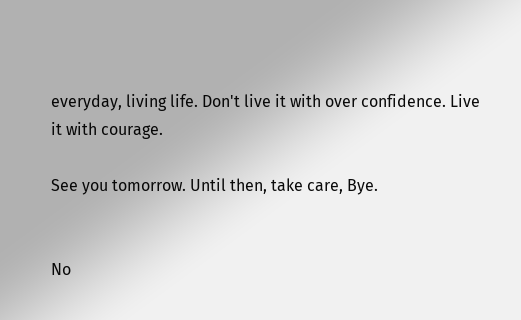everyday, living life. Don't live it with over confidence. Live it with courage.

See you tomorrow. Until then, take care, Bye.


No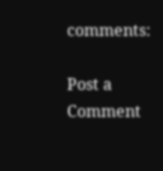comments:

Post a Comment